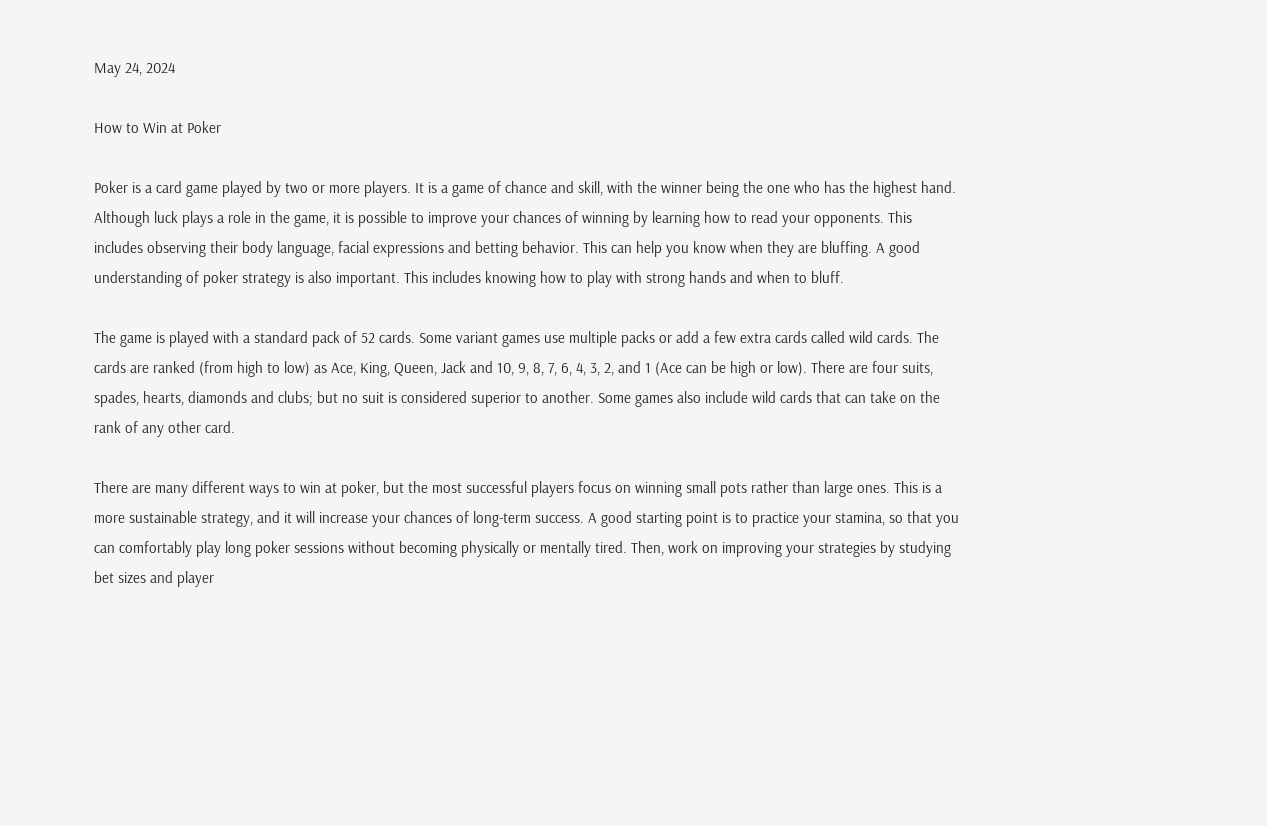May 24, 2024

How to Win at Poker

Poker is a card game played by two or more players. It is a game of chance and skill, with the winner being the one who has the highest hand. Although luck plays a role in the game, it is possible to improve your chances of winning by learning how to read your opponents. This includes observing their body language, facial expressions and betting behavior. This can help you know when they are bluffing. A good understanding of poker strategy is also important. This includes knowing how to play with strong hands and when to bluff.

The game is played with a standard pack of 52 cards. Some variant games use multiple packs or add a few extra cards called wild cards. The cards are ranked (from high to low) as Ace, King, Queen, Jack and 10, 9, 8, 7, 6, 4, 3, 2, and 1 (Ace can be high or low). There are four suits, spades, hearts, diamonds and clubs; but no suit is considered superior to another. Some games also include wild cards that can take on the rank of any other card.

There are many different ways to win at poker, but the most successful players focus on winning small pots rather than large ones. This is a more sustainable strategy, and it will increase your chances of long-term success. A good starting point is to practice your stamina, so that you can comfortably play long poker sessions without becoming physically or mentally tired. Then, work on improving your strategies by studying bet sizes and player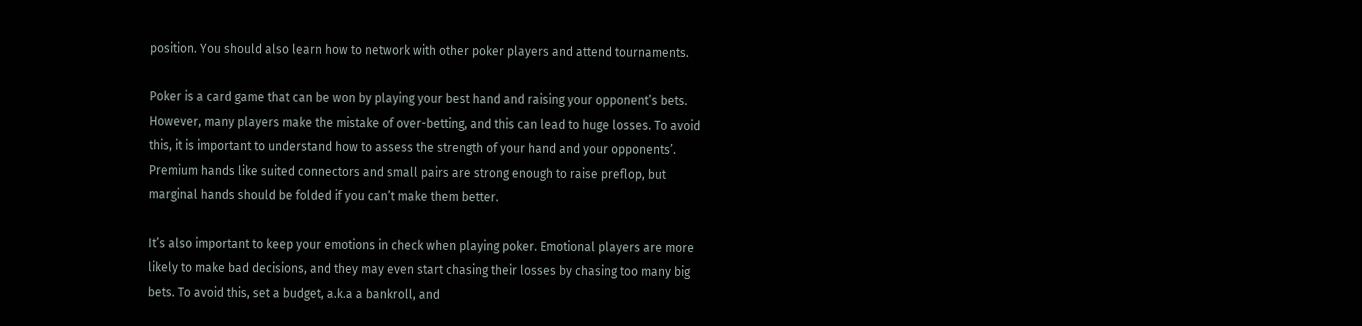position. You should also learn how to network with other poker players and attend tournaments.

Poker is a card game that can be won by playing your best hand and raising your opponent’s bets. However, many players make the mistake of over-betting, and this can lead to huge losses. To avoid this, it is important to understand how to assess the strength of your hand and your opponents’. Premium hands like suited connectors and small pairs are strong enough to raise preflop, but marginal hands should be folded if you can’t make them better.

It’s also important to keep your emotions in check when playing poker. Emotional players are more likely to make bad decisions, and they may even start chasing their losses by chasing too many big bets. To avoid this, set a budget, a.k.a a bankroll, and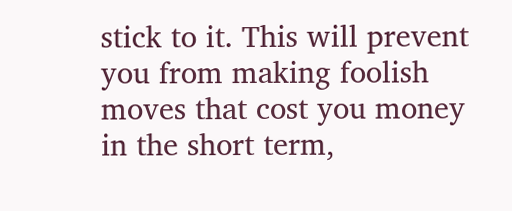stick to it. This will prevent you from making foolish moves that cost you money in the short term,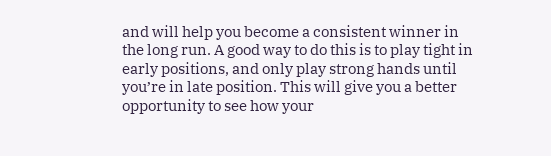and will help you become a consistent winner in the long run. A good way to do this is to play tight in early positions, and only play strong hands until you’re in late position. This will give you a better opportunity to see how your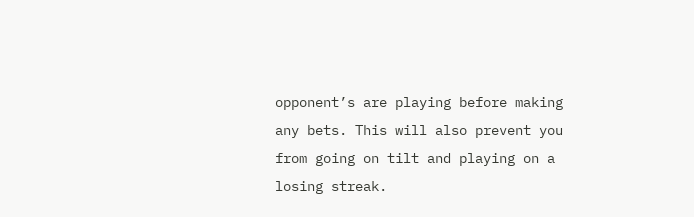opponent’s are playing before making any bets. This will also prevent you from going on tilt and playing on a losing streak.